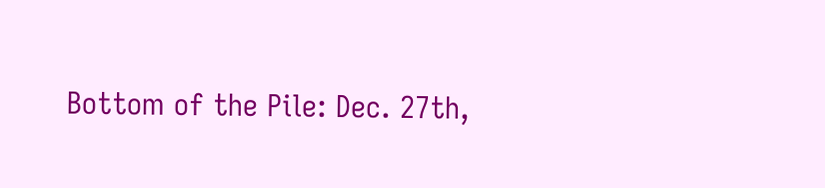Bottom of the Pile: Dec. 27th,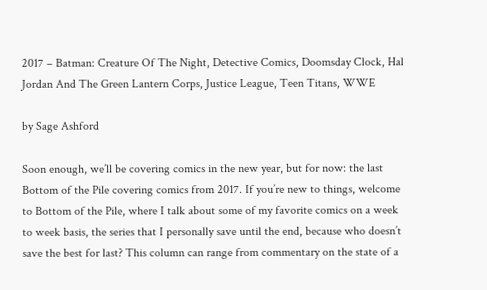2017 – Batman: Creature Of The Night, Detective Comics, Doomsday Clock, Hal Jordan And The Green Lantern Corps, Justice League, Teen Titans, WWE

by Sage Ashford

Soon enough, we’ll be covering comics in the new year, but for now: the last Bottom of the Pile covering comics from 2017. If you’re new to things, welcome to Bottom of the Pile, where I talk about some of my favorite comics on a week to week basis, the series that I personally save until the end, because who doesn’t save the best for last? This column can range from commentary on the state of a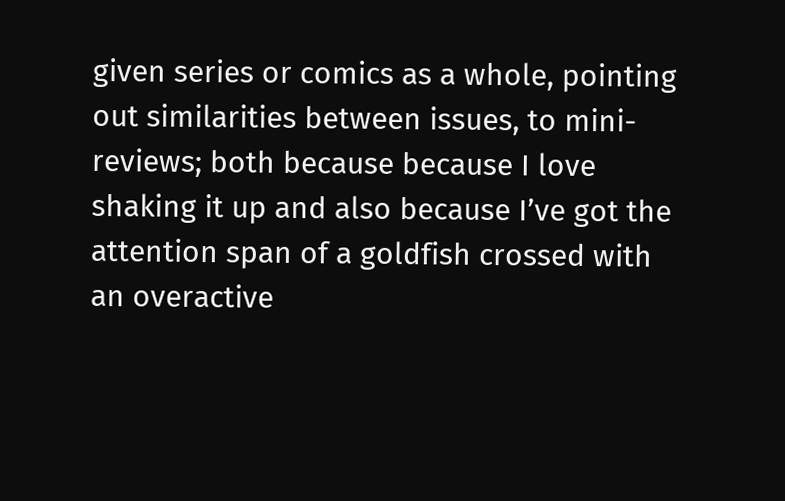given series or comics as a whole, pointing out similarities between issues, to mini-reviews; both because because I love shaking it up and also because I’ve got the attention span of a goldfish crossed with an overactive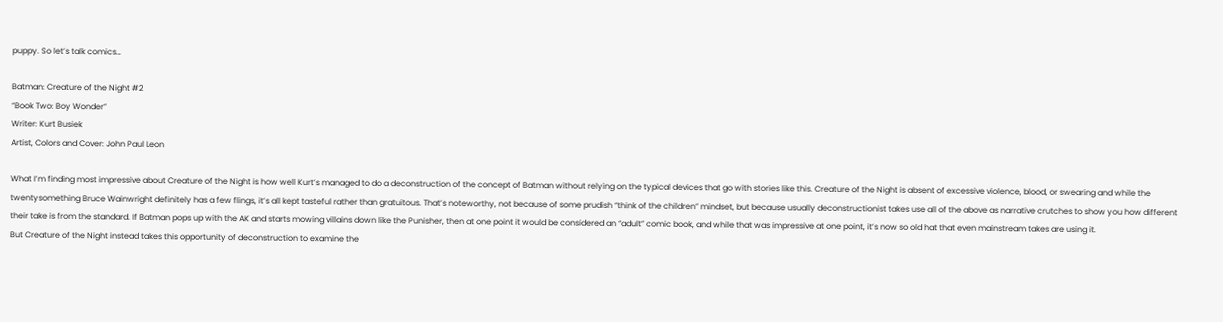puppy. So let’s talk comics…

Batman: Creature of the Night #2
“Book Two: Boy Wonder”
Writer: Kurt Busiek
Artist, Colors and Cover: John Paul Leon

What I’m finding most impressive about Creature of the Night is how well Kurt’s managed to do a deconstruction of the concept of Batman without relying on the typical devices that go with stories like this. Creature of the Night is absent of excessive violence, blood, or swearing and while the twentysomething Bruce Wainwright definitely has a few flings, it’s all kept tasteful rather than gratuitous. That’s noteworthy, not because of some prudish “think of the children” mindset, but because usually deconstructionist takes use all of the above as narrative crutches to show you how different their take is from the standard. If Batman pops up with the AK and starts mowing villains down like the Punisher, then at one point it would be considered an “adult” comic book, and while that was impressive at one point, it’s now so old hat that even mainstream takes are using it.
But Creature of the Night instead takes this opportunity of deconstruction to examine the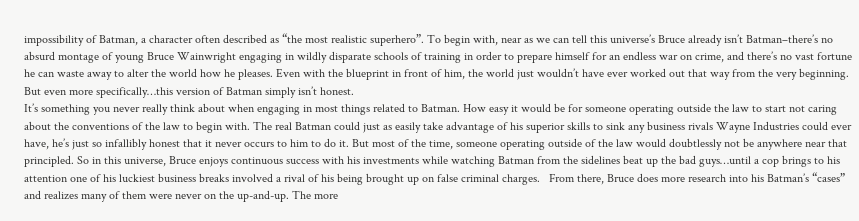impossibility of Batman, a character often described as “the most realistic superhero”. To begin with, near as we can tell this universe’s Bruce already isn’t Batman–there’s no absurd montage of young Bruce Wainwright engaging in wildly disparate schools of training in order to prepare himself for an endless war on crime, and there’s no vast fortune he can waste away to alter the world how he pleases. Even with the blueprint in front of him, the world just wouldn’t have ever worked out that way from the very beginning. But even more specifically…this version of Batman simply isn’t honest.
It’s something you never really think about when engaging in most things related to Batman. How easy it would be for someone operating outside the law to start not caring about the conventions of the law to begin with. The real Batman could just as easily take advantage of his superior skills to sink any business rivals Wayne Industries could ever have, he’s just so infallibly honest that it never occurs to him to do it. But most of the time, someone operating outside of the law would doubtlessly not be anywhere near that principled. So in this universe, Bruce enjoys continuous success with his investments while watching Batman from the sidelines beat up the bad guys…until a cop brings to his attention one of his luckiest business breaks involved a rival of his being brought up on false criminal charges.   From there, Bruce does more research into his Batman’s “cases” and realizes many of them were never on the up-and-up. The more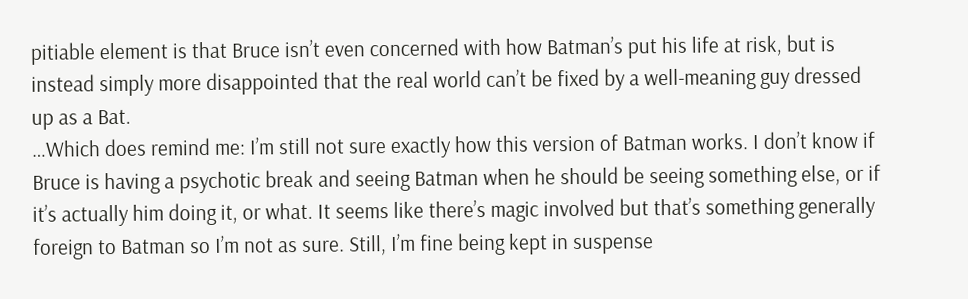pitiable element is that Bruce isn’t even concerned with how Batman’s put his life at risk, but is instead simply more disappointed that the real world can’t be fixed by a well-meaning guy dressed up as a Bat.
…Which does remind me: I’m still not sure exactly how this version of Batman works. I don’t know if Bruce is having a psychotic break and seeing Batman when he should be seeing something else, or if it’s actually him doing it, or what. It seems like there’s magic involved but that’s something generally foreign to Batman so I’m not as sure. Still, I’m fine being kept in suspense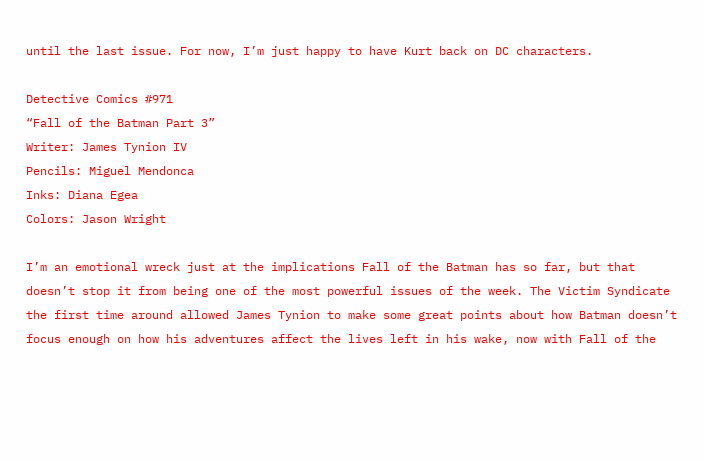until the last issue. For now, I’m just happy to have Kurt back on DC characters.

Detective Comics #971
“Fall of the Batman Part 3”
Writer: James Tynion IV
Pencils: Miguel Mendonca
Inks: Diana Egea
Colors: Jason Wright

I’m an emotional wreck just at the implications Fall of the Batman has so far, but that doesn’t stop it from being one of the most powerful issues of the week. The Victim Syndicate the first time around allowed James Tynion to make some great points about how Batman doesn’t focus enough on how his adventures affect the lives left in his wake, now with Fall of the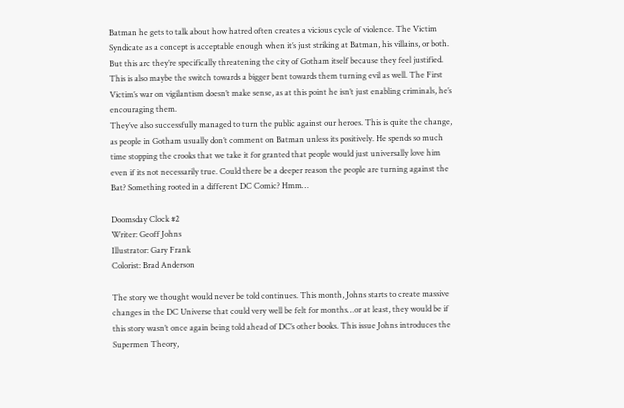Batman he gets to talk about how hatred often creates a vicious cycle of violence. The Victim Syndicate as a concept is acceptable enough when it’s just striking at Batman, his villains, or both. But this arc they’re specifically threatening the city of Gotham itself because they feel justified. This is also maybe the switch towards a bigger bent towards them turning evil as well. The First Victim’s war on vigilantism doesn’t make sense, as at this point he isn’t just enabling criminals, he’s encouraging them.
They’ve also successfully managed to turn the public against our heroes. This is quite the change, as people in Gotham usually don’t comment on Batman unless its positively. He spends so much time stopping the crooks that we take it for granted that people would just universally love him even if its not necessarily true. Could there be a deeper reason the people are turning against the Bat? Something rooted in a different DC Comic? Hmm…

Doomsday Clock #2
Writer: Geoff Johns
Illustrator: Gary Frank
Colorist: Brad Anderson

The story we thought would never be told continues. This month, Johns starts to create massive changes in the DC Universe that could very well be felt for months…or at least, they would be if this story wasn’t once again being told ahead of DC’s other books. This issue Johns introduces the Supermen Theory,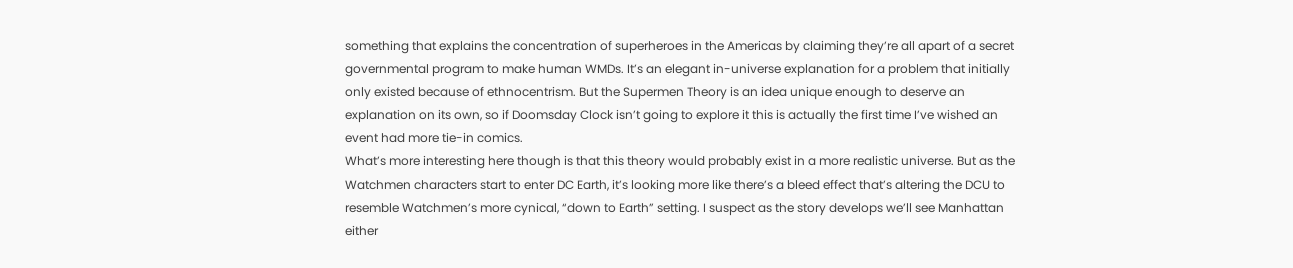something that explains the concentration of superheroes in the Americas by claiming they’re all apart of a secret governmental program to make human WMDs. It’s an elegant in-universe explanation for a problem that initially only existed because of ethnocentrism. But the Supermen Theory is an idea unique enough to deserve an explanation on its own, so if Doomsday Clock isn’t going to explore it this is actually the first time I’ve wished an event had more tie-in comics.
What’s more interesting here though is that this theory would probably exist in a more realistic universe. But as the Watchmen characters start to enter DC Earth, it’s looking more like there’s a bleed effect that’s altering the DCU to resemble Watchmen’s more cynical, “down to Earth” setting. I suspect as the story develops we’ll see Manhattan either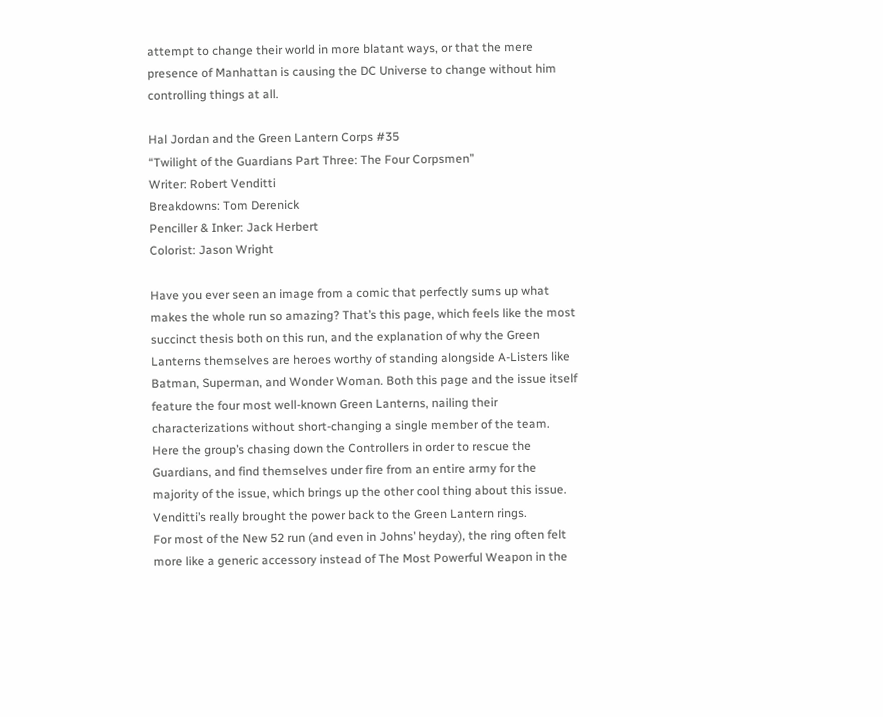attempt to change their world in more blatant ways, or that the mere presence of Manhattan is causing the DC Universe to change without him controlling things at all.

Hal Jordan and the Green Lantern Corps #35
“Twilight of the Guardians Part Three: The Four Corpsmen”
Writer: Robert Venditti
Breakdowns: Tom Derenick
Penciller & Inker: Jack Herbert
Colorist: Jason Wright

Have you ever seen an image from a comic that perfectly sums up what makes the whole run so amazing? That’s this page, which feels like the most succinct thesis both on this run, and the explanation of why the Green Lanterns themselves are heroes worthy of standing alongside A-Listers like Batman, Superman, and Wonder Woman. Both this page and the issue itself feature the four most well-known Green Lanterns, nailing their characterizations without short-changing a single member of the team.  Here the group’s chasing down the Controllers in order to rescue the Guardians, and find themselves under fire from an entire army for the majority of the issue, which brings up the other cool thing about this issue.   Venditti’s really brought the power back to the Green Lantern rings.
For most of the New 52 run (and even in Johns’ heyday), the ring often felt more like a generic accessory instead of The Most Powerful Weapon in the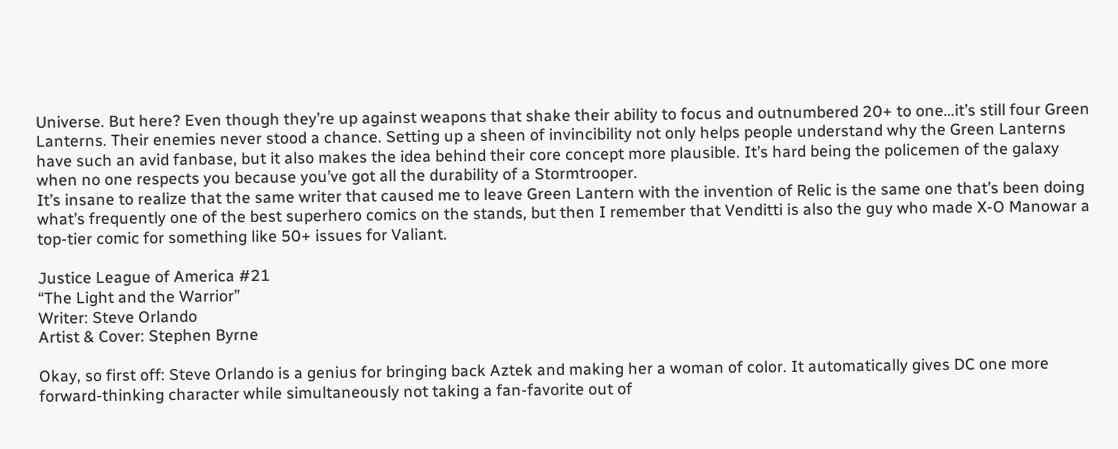Universe. But here? Even though they’re up against weapons that shake their ability to focus and outnumbered 20+ to one…it’s still four Green Lanterns. Their enemies never stood a chance. Setting up a sheen of invincibility not only helps people understand why the Green Lanterns have such an avid fanbase, but it also makes the idea behind their core concept more plausible. It’s hard being the policemen of the galaxy when no one respects you because you’ve got all the durability of a Stormtrooper.
It’s insane to realize that the same writer that caused me to leave Green Lantern with the invention of Relic is the same one that’s been doing what’s frequently one of the best superhero comics on the stands, but then I remember that Venditti is also the guy who made X-O Manowar a top-tier comic for something like 50+ issues for Valiant.

Justice League of America #21
“The Light and the Warrior”
Writer: Steve Orlando
Artist & Cover: Stephen Byrne

Okay, so first off: Steve Orlando is a genius for bringing back Aztek and making her a woman of color. It automatically gives DC one more forward-thinking character while simultaneously not taking a fan-favorite out of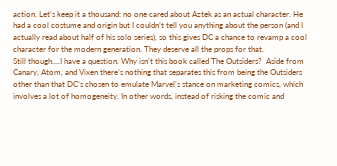action. Let’s keep it a thousand: no one cared about Aztek as an actual character. He had a cool costume and origin but I couldn’t tell you anything about the person (and I actually read about half of his solo series), so this gives DC a chance to revamp a cool character for the modern generation. They deserve all the props for that.
Still though….I have a question. Why isn’t this book called The Outsiders?  Aside from Canary, Atom, and Vixen there’s nothing that separates this from being the Outsiders other than that DC’s chosen to emulate Marvel’s stance on marketing comics, which involves a lot of homogeneity. In other words, instead of risking the comic and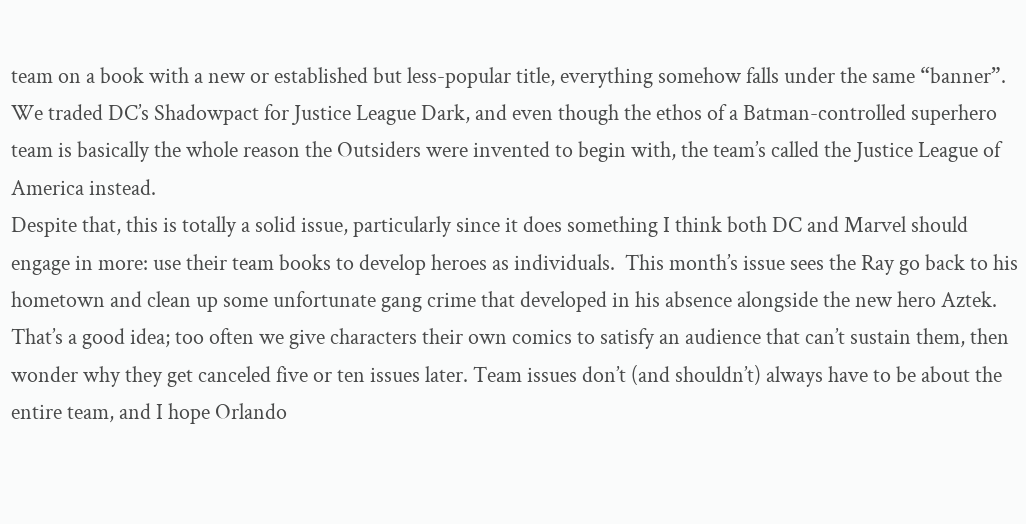team on a book with a new or established but less-popular title, everything somehow falls under the same “banner”.   We traded DC’s Shadowpact for Justice League Dark, and even though the ethos of a Batman-controlled superhero team is basically the whole reason the Outsiders were invented to begin with, the team’s called the Justice League of America instead.
Despite that, this is totally a solid issue, particularly since it does something I think both DC and Marvel should engage in more: use their team books to develop heroes as individuals.  This month’s issue sees the Ray go back to his hometown and clean up some unfortunate gang crime that developed in his absence alongside the new hero Aztek. That’s a good idea; too often we give characters their own comics to satisfy an audience that can’t sustain them, then wonder why they get canceled five or ten issues later. Team issues don’t (and shouldn’t) always have to be about the entire team, and I hope Orlando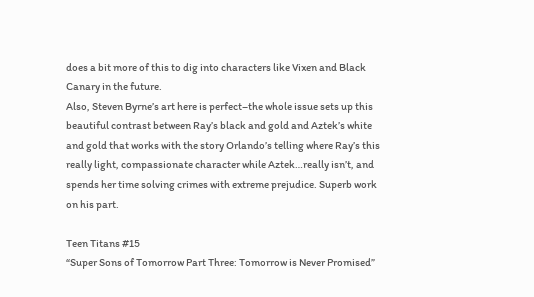does a bit more of this to dig into characters like Vixen and Black Canary in the future.
Also, Steven Byrne’s art here is perfect–the whole issue sets up this beautiful contrast between Ray’s black and gold and Aztek’s white and gold that works with the story Orlando’s telling where Ray’s this really light, compassionate character while Aztek…really isn’t, and spends her time solving crimes with extreme prejudice. Superb work on his part.

Teen Titans #15
“Super Sons of Tomorrow Part Three: Tomorrow is Never Promised”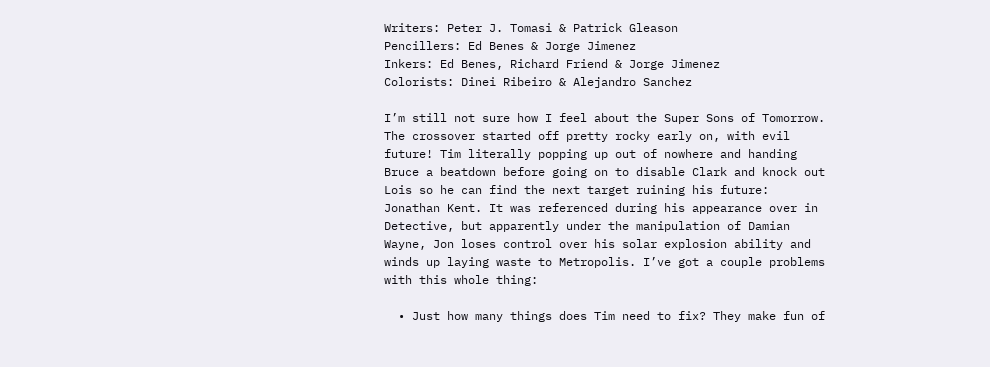Writers: Peter J. Tomasi & Patrick Gleason
Pencillers: Ed Benes & Jorge Jimenez
Inkers: Ed Benes, Richard Friend & Jorge Jimenez
Colorists: Dinei Ribeiro & Alejandro Sanchez

I’m still not sure how I feel about the Super Sons of Tomorrow. The crossover started off pretty rocky early on, with evil future! Tim literally popping up out of nowhere and handing Bruce a beatdown before going on to disable Clark and knock out Lois so he can find the next target ruining his future: Jonathan Kent. It was referenced during his appearance over in Detective, but apparently under the manipulation of Damian Wayne, Jon loses control over his solar explosion ability and winds up laying waste to Metropolis. I’ve got a couple problems with this whole thing:

  • Just how many things does Tim need to fix? They make fun of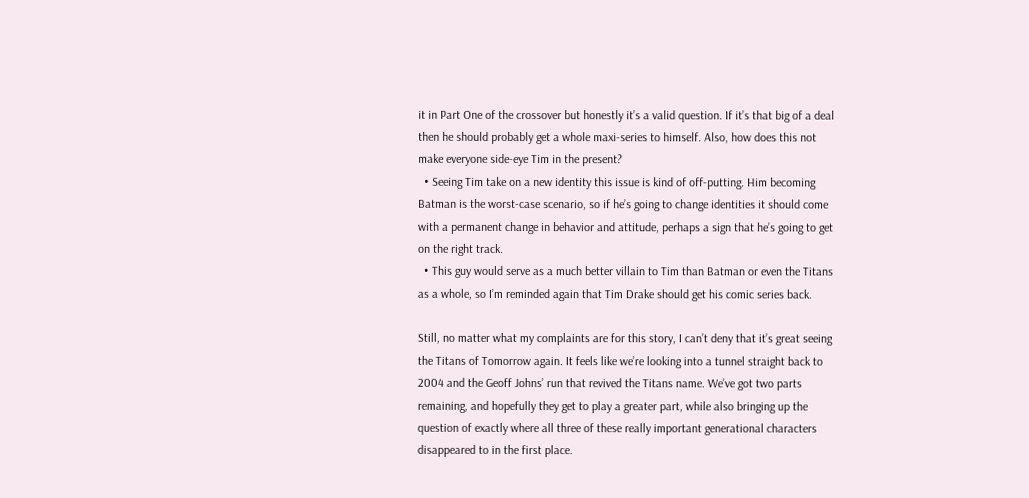it in Part One of the crossover but honestly it’s a valid question. If it’s that big of a deal then he should probably get a whole maxi-series to himself. Also, how does this not make everyone side-eye Tim in the present?
  • Seeing Tim take on a new identity this issue is kind of off-putting. Him becoming Batman is the worst-case scenario, so if he’s going to change identities it should come with a permanent change in behavior and attitude, perhaps a sign that he’s going to get on the right track.
  • This guy would serve as a much better villain to Tim than Batman or even the Titans as a whole, so I’m reminded again that Tim Drake should get his comic series back.

Still, no matter what my complaints are for this story, I can’t deny that it’s great seeing the Titans of Tomorrow again. It feels like we’re looking into a tunnel straight back to 2004 and the Geoff Johns’ run that revived the Titans name. We’ve got two parts remaining, and hopefully they get to play a greater part, while also bringing up the question of exactly where all three of these really important generational characters disappeared to in the first place.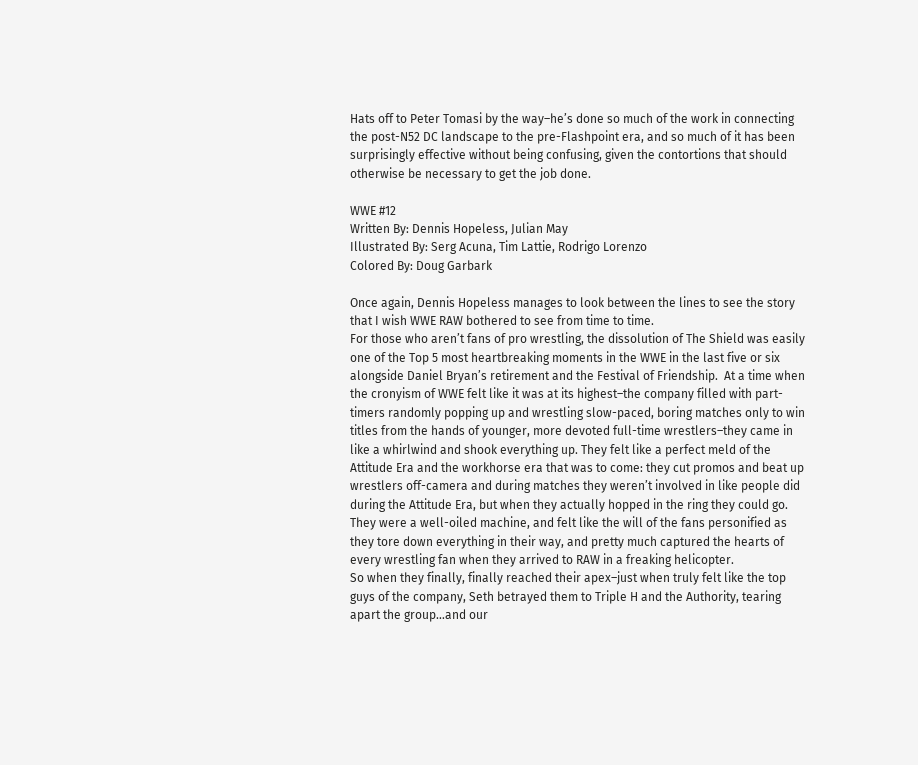Hats off to Peter Tomasi by the way–he’s done so much of the work in connecting the post-N52 DC landscape to the pre-Flashpoint era, and so much of it has been surprisingly effective without being confusing, given the contortions that should otherwise be necessary to get the job done.

WWE #12
Written By: Dennis Hopeless, Julian May
Illustrated By: Serg Acuna, Tim Lattie, Rodrigo Lorenzo
Colored By: Doug Garbark

Once again, Dennis Hopeless manages to look between the lines to see the story that I wish WWE RAW bothered to see from time to time.
For those who aren’t fans of pro wrestling, the dissolution of The Shield was easily one of the Top 5 most heartbreaking moments in the WWE in the last five or six alongside Daniel Bryan’s retirement and the Festival of Friendship.  At a time when the cronyism of WWE felt like it was at its highest–the company filled with part-timers randomly popping up and wrestling slow-paced, boring matches only to win titles from the hands of younger, more devoted full-time wrestlers–they came in like a whirlwind and shook everything up. They felt like a perfect meld of the Attitude Era and the workhorse era that was to come: they cut promos and beat up wrestlers off-camera and during matches they weren’t involved in like people did during the Attitude Era, but when they actually hopped in the ring they could go. They were a well-oiled machine, and felt like the will of the fans personified as they tore down everything in their way, and pretty much captured the hearts of every wrestling fan when they arrived to RAW in a freaking helicopter.
So when they finally, finally reached their apex–just when truly felt like the top guys of the company, Seth betrayed them to Triple H and the Authority, tearing apart the group…and our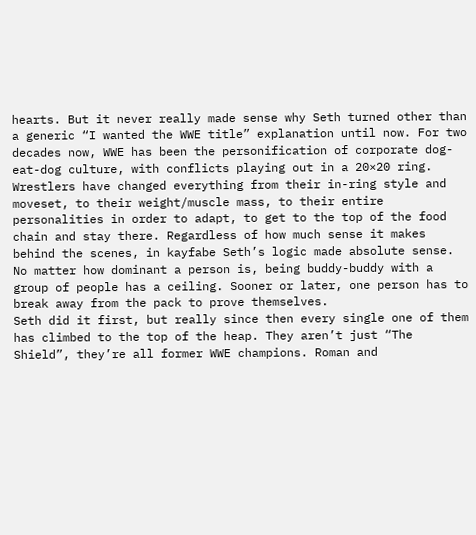hearts. But it never really made sense why Seth turned other than a generic “I wanted the WWE title” explanation until now. For two decades now, WWE has been the personification of corporate dog-eat-dog culture, with conflicts playing out in a 20×20 ring.   Wrestlers have changed everything from their in-ring style and moveset, to their weight/muscle mass, to their entire personalities in order to adapt, to get to the top of the food chain and stay there. Regardless of how much sense it makes behind the scenes, in kayfabe Seth’s logic made absolute sense. No matter how dominant a person is, being buddy-buddy with a group of people has a ceiling. Sooner or later, one person has to break away from the pack to prove themselves.
Seth did it first, but really since then every single one of them has climbed to the top of the heap. They aren’t just “The Shield”, they’re all former WWE champions. Roman and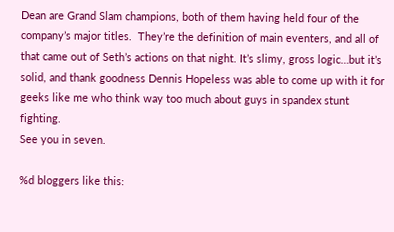Dean are Grand Slam champions, both of them having held four of the company’s major titles.  They’re the definition of main eventers, and all of that came out of Seth’s actions on that night. It’s slimy, gross logic…but it’s solid, and thank goodness Dennis Hopeless was able to come up with it for geeks like me who think way too much about guys in spandex stunt fighting.
See you in seven.

%d bloggers like this: